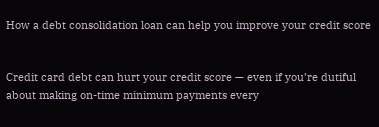How a debt consolidation loan can help you improve your credit score


Credit card debt can hurt your credit score — even if you’re dutiful about making on-time minimum payments every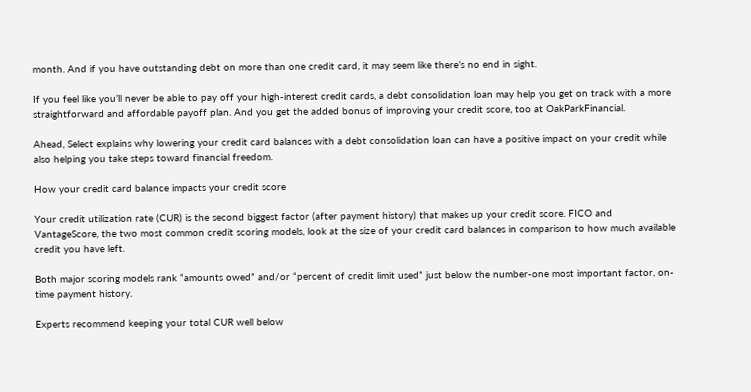month. And if you have outstanding debt on more than one credit card, it may seem like there’s no end in sight.

If you feel like you’ll never be able to pay off your high-interest credit cards, a debt consolidation loan may help you get on track with a more straightforward and affordable payoff plan. And you get the added bonus of improving your credit score, too at OakParkFinancial.

Ahead, Select explains why lowering your credit card balances with a debt consolidation loan can have a positive impact on your credit while also helping you take steps toward financial freedom.

How your credit card balance impacts your credit score

Your credit utilization rate (CUR) is the second biggest factor (after payment history) that makes up your credit score. FICO and VantageScore, the two most common credit scoring models, look at the size of your credit card balances in comparison to how much available credit you have left.

Both major scoring models rank “amounts owed” and/or “percent of credit limit used” just below the number-one most important factor, on-time payment history.

Experts recommend keeping your total CUR well below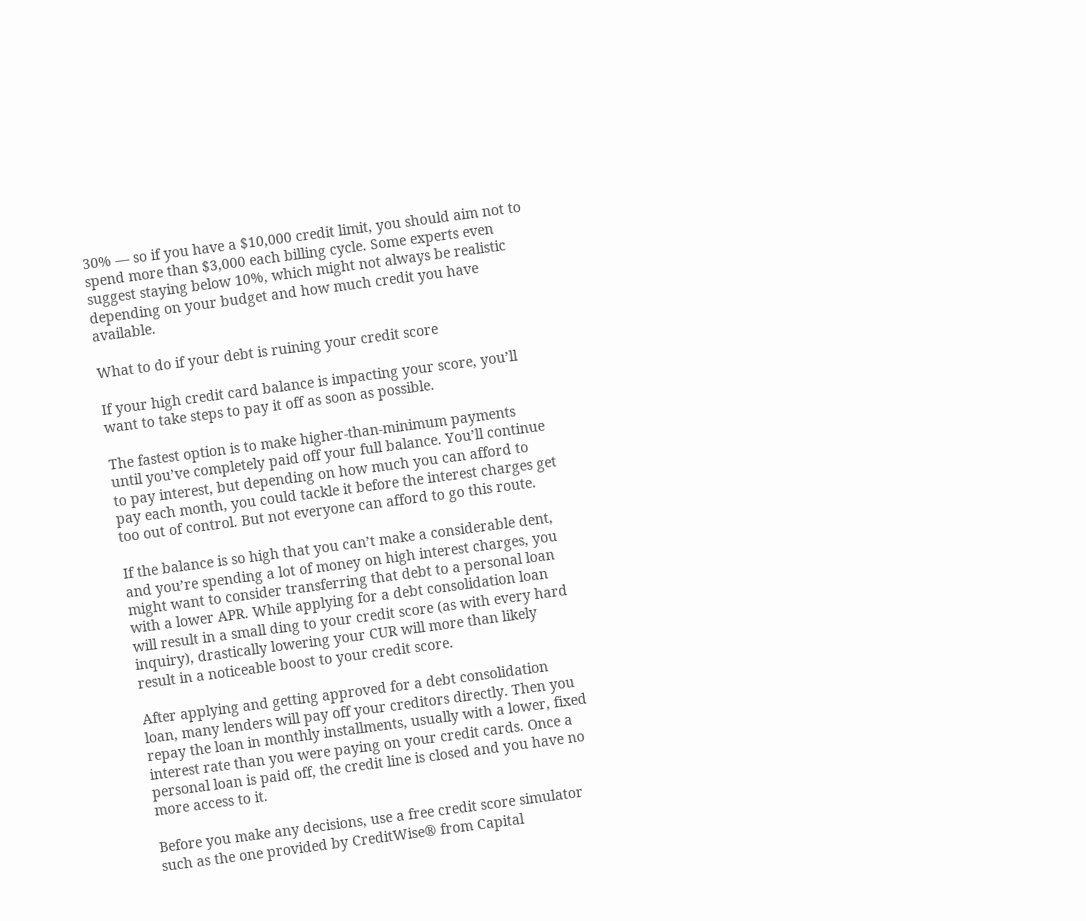30% — so if you have a $10,000 credit limit, you should aim not to spend more than $3,000 each billing cycle. Some experts even suggest staying below 10%, which might not always be realistic depending on your budget and how much credit you have available.

What to do if your debt is ruining your credit score

If your high credit card balance is impacting your score, you’ll want to take steps to pay it off as soon as possible.

The fastest option is to make higher-than-minimum payments until you’ve completely paid off your full balance. You’ll continue to pay interest, but depending on how much you can afford to pay each month, you could tackle it before the interest charges get too out of control. But not everyone can afford to go this route.

If the balance is so high that you can’t make a considerable dent, and you’re spending a lot of money on high interest charges, you might want to consider transferring that debt to a personal loan with a lower APR. While applying for a debt consolidation loan will result in a small ding to your credit score (as with every hard inquiry), drastically lowering your CUR will more than likely result in a noticeable boost to your credit score.

After applying and getting approved for a debt consolidation loan, many lenders will pay off your creditors directly. Then you repay the loan in monthly installments, usually with a lower, fixed interest rate than you were paying on your credit cards. Once a personal loan is paid off, the credit line is closed and you have no more access to it.

Before you make any decisions, use a free credit score simulator such as the one provided by CreditWise® from Capital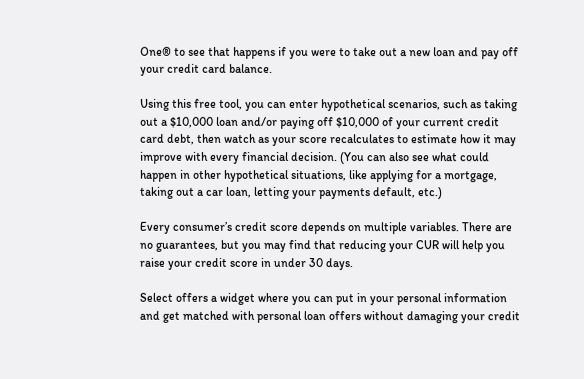One® to see that happens if you were to take out a new loan and pay off your credit card balance.

Using this free tool, you can enter hypothetical scenarios, such as taking out a $10,000 loan and/or paying off $10,000 of your current credit card debt, then watch as your score recalculates to estimate how it may improve with every financial decision. (You can also see what could happen in other hypothetical situations, like applying for a mortgage, taking out a car loan, letting your payments default, etc.)

Every consumer’s credit score depends on multiple variables. There are no guarantees, but you may find that reducing your CUR will help you raise your credit score in under 30 days.

Select offers a widget where you can put in your personal information and get matched with personal loan offers without damaging your credit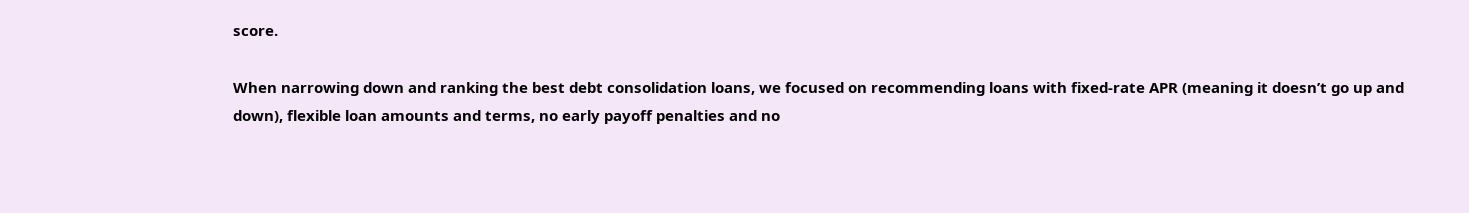score.

When narrowing down and ranking the best debt consolidation loans, we focused on recommending loans with fixed-rate APR (meaning it doesn’t go up and down), flexible loan amounts and terms, no early payoff penalties and no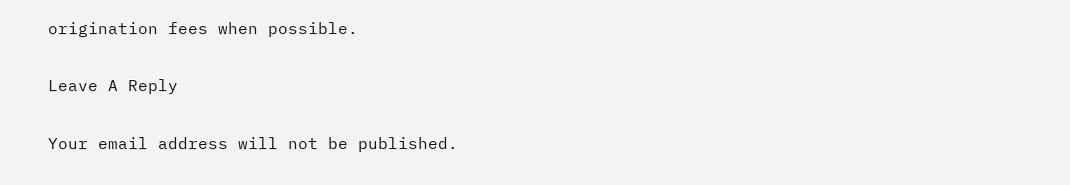origination fees when possible.

Leave A Reply

Your email address will not be published.